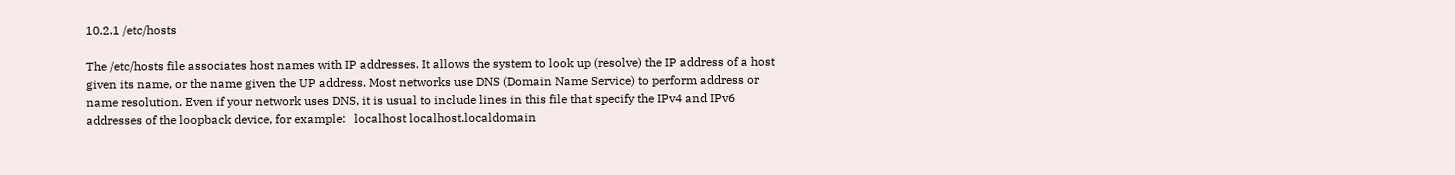10.2.1 /etc/hosts

The /etc/hosts file associates host names with IP addresses. It allows the system to look up (resolve) the IP address of a host given its name, or the name given the UP address. Most networks use DNS (Domain Name Service) to perform address or name resolution. Even if your network uses DNS, it is usual to include lines in this file that specify the IPv4 and IPv6 addresses of the loopback device, for example:   localhost localhost.localdomain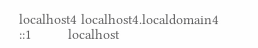localhost4 localhost4.localdomain4
::1         localhost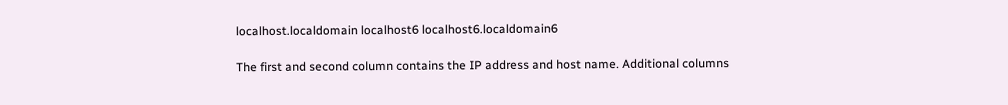localhost.localdomain localhost6 localhost6.localdomain6

The first and second column contains the IP address and host name. Additional columns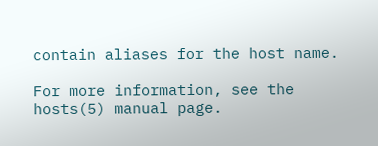contain aliases for the host name.

For more information, see the hosts(5) manual page.